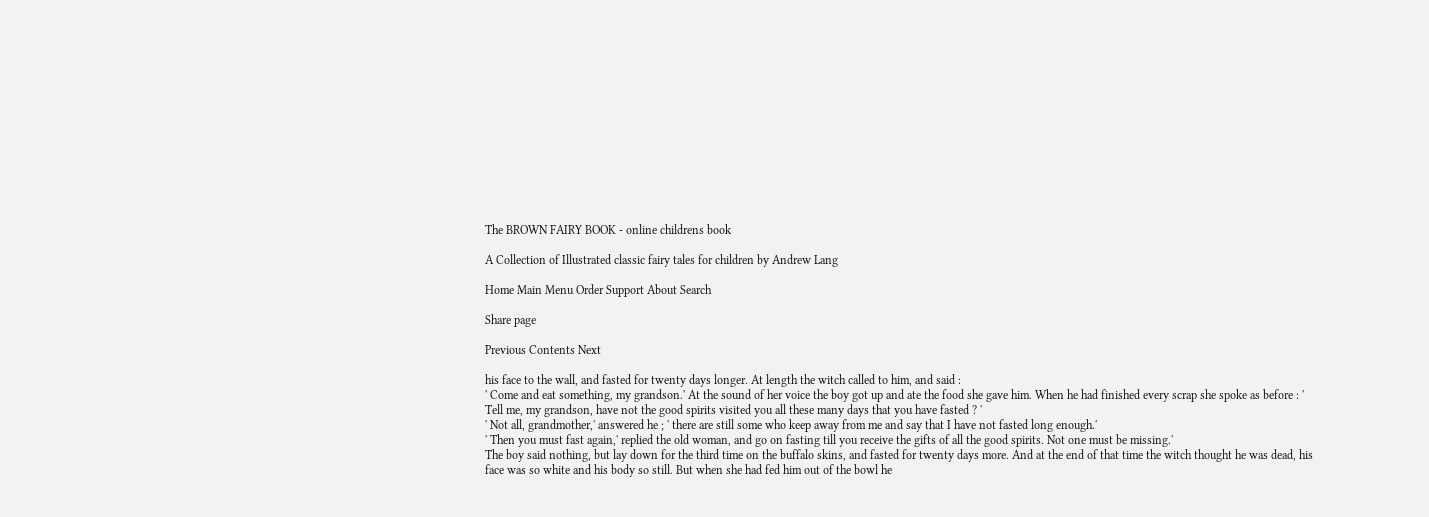The BROWN FAIRY BOOK - online childrens book

A Collection of Illustrated classic fairy tales for children by Andrew Lang

Home Main Menu Order Support About Search

Share page

Previous Contents Next

his face to the wall, and fasted for twenty days longer. At length the witch called to him, and said :
' Come and eat something, my grandson.' At the sound of her voice the boy got up and ate the food she gave him. When he had finished every scrap she spoke as before : ' Tell me, my grandson, have not the good spirits visited you all these many days that you have fasted ? '
' Not all, grandmother,' answered he ; ' there are still some who keep away from me and say that I have not fasted long enough.'
' Then you must fast again,' replied the old woman, and go on fasting till you receive the gifts of all the good spirits. Not one must be missing.'
The boy said nothing, but lay down for the third time on the buffalo skins, and fasted for twenty days more. And at the end of that time the witch thought he was dead, his face was so white and his body so still. But when she had fed him out of the bowl he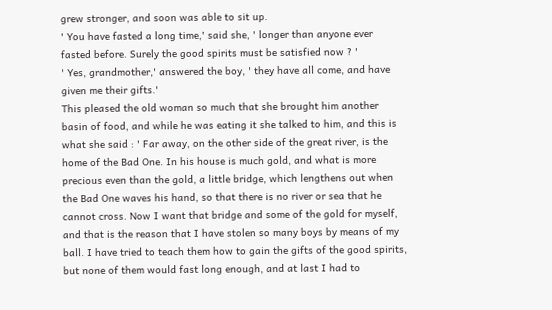grew stronger, and soon was able to sit up.
' You have fasted a long time,' said she, ' longer than anyone ever fasted before. Surely the good spirits must be satisfied now ? '
' Yes, grandmother,' answered the boy, ' they have all come, and have given me their gifts.'
This pleased the old woman so much that she brought him another basin of food, and while he was eating it she talked to him, and this is what she said : ' Far away, on the other side of the great river, is the home of the Bad One. In his house is much gold, and what is more precious even than the gold, a little bridge, which lengthens out when the Bad One waves his hand, so that there is no river or sea that he cannot cross. Now I want that bridge and some of the gold for myself, and that is the reason that I have stolen so many boys by means of my ball. I have tried to teach them how to gain the gifts of the good spirits, but none of them would fast long enough, and at last I had to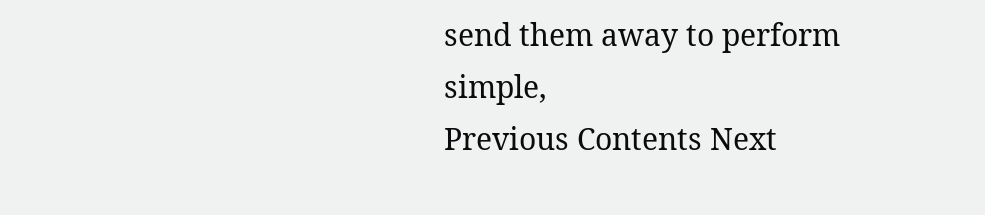send them away to perform simple,
Previous Contents Next